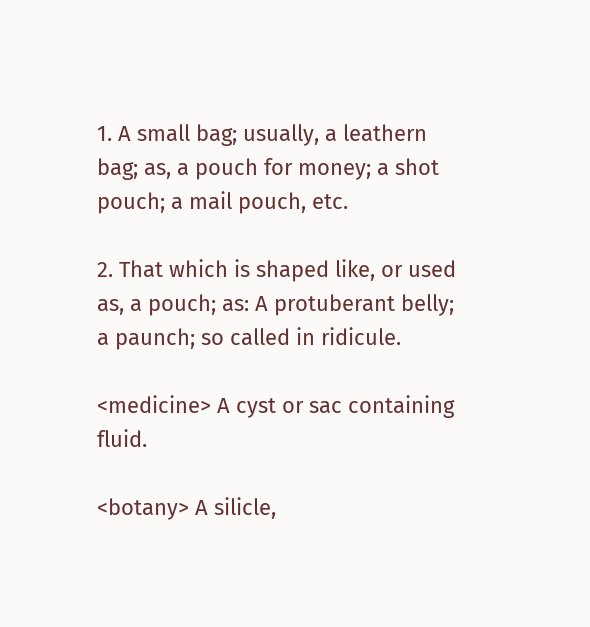1. A small bag; usually, a leathern bag; as, a pouch for money; a shot pouch; a mail pouch, etc.

2. That which is shaped like, or used as, a pouch; as: A protuberant belly; a paunch; so called in ridicule.

<medicine> A cyst or sac containing fluid.

<botany> A silicle,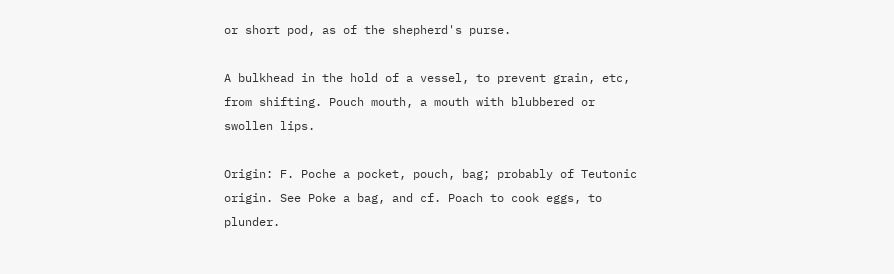or short pod, as of the shepherd's purse.

A bulkhead in the hold of a vessel, to prevent grain, etc, from shifting. Pouch mouth, a mouth with blubbered or swollen lips.

Origin: F. Poche a pocket, pouch, bag; probably of Teutonic origin. See Poke a bag, and cf. Poach to cook eggs, to plunder.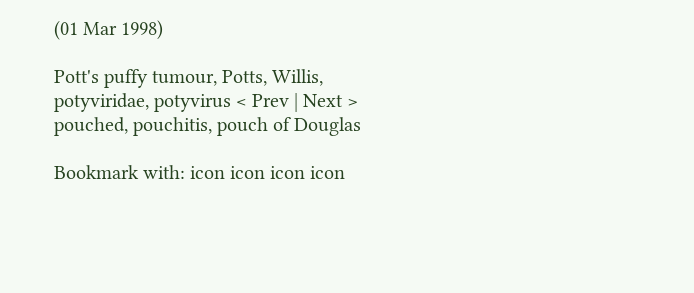(01 Mar 1998)

Pott's puffy tumour, Potts, Willis, potyviridae, potyvirus < Prev | Next > pouched, pouchitis, pouch of Douglas

Bookmark with: icon icon icon icon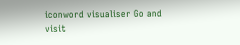iconword visualiser Go and visit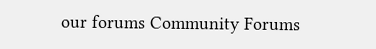our forums Community Forums